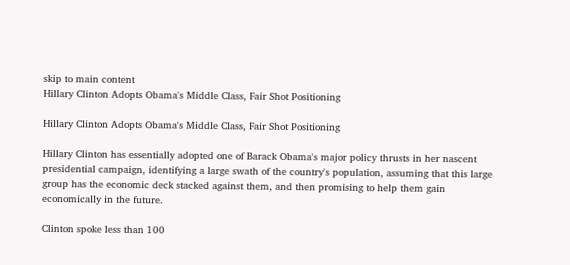skip to main content
Hillary Clinton Adopts Obama's Middle Class, Fair Shot Positioning

Hillary Clinton Adopts Obama's Middle Class, Fair Shot Positioning

Hillary Clinton has essentially adopted one of Barack Obama's major policy thrusts in her nascent presidential campaign, identifying a large swath of the country's population, assuming that this large group has the economic deck stacked against them, and then promising to help them gain economically in the future.

Clinton spoke less than 100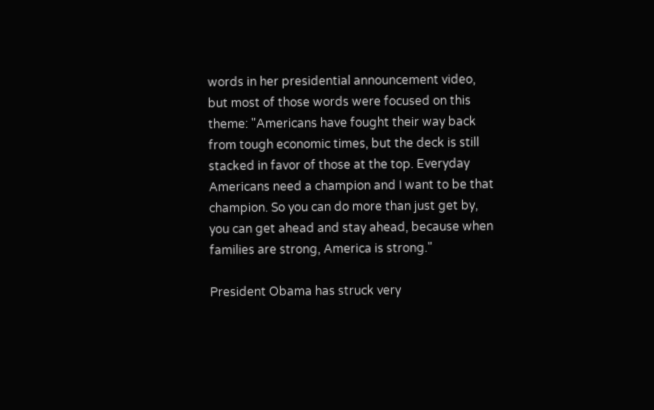words in her presidential announcement video, but most of those words were focused on this theme: "Americans have fought their way back from tough economic times, but the deck is still stacked in favor of those at the top. Everyday Americans need a champion and I want to be that champion. So you can do more than just get by, you can get ahead and stay ahead, because when families are strong, America is strong."

President Obama has struck very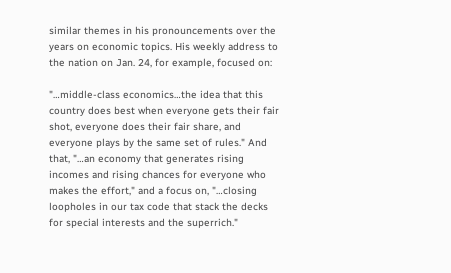similar themes in his pronouncements over the years on economic topics. His weekly address to the nation on Jan. 24, for example, focused on:

"…middle-class economics…the idea that this country does best when everyone gets their fair shot, everyone does their fair share, and everyone plays by the same set of rules." And that, "…an economy that generates rising incomes and rising chances for everyone who makes the effort," and a focus on, "…closing loopholes in our tax code that stack the decks for special interests and the superrich."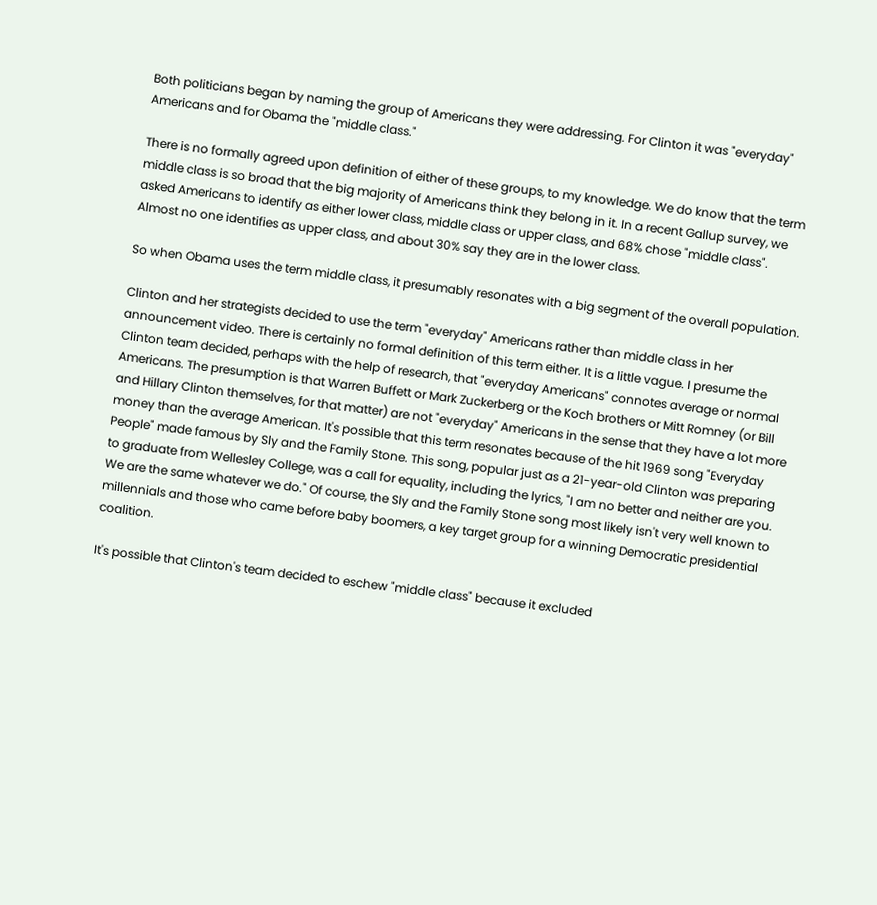Both politicians began by naming the group of Americans they were addressing. For Clinton it was "everyday" Americans and for Obama the "middle class."

There is no formally agreed upon definition of either of these groups, to my knowledge. We do know that the term middle class is so broad that the big majority of Americans think they belong in it. In a recent Gallup survey, we asked Americans to identify as either lower class, middle class or upper class, and 68% chose "middle class". Almost no one identifies as upper class, and about 30% say they are in the lower class.

So when Obama uses the term middle class, it presumably resonates with a big segment of the overall population.

Clinton and her strategists decided to use the term "everyday" Americans rather than middle class in her announcement video. There is certainly no formal definition of this term either. It is a little vague. I presume the Clinton team decided, perhaps with the help of research, that "everyday Americans" connotes average or normal Americans. The presumption is that Warren Buffett or Mark Zuckerberg or the Koch brothers or Mitt Romney (or Bill and Hillary Clinton themselves, for that matter) are not "everyday" Americans in the sense that they have a lot more money than the average American. It's possible that this term resonates because of the hit 1969 song "Everyday People" made famous by Sly and the Family Stone. This song, popular just as a 21-year-old Clinton was preparing to graduate from Wellesley College, was a call for equality, including the lyrics, "I am no better and neither are you. We are the same whatever we do." Of course, the Sly and the Family Stone song most likely isn't very well known to millennials and those who came before baby boomers, a key target group for a winning Democratic presidential coalition.

It's possible that Clinton's team decided to eschew "middle class" because it excluded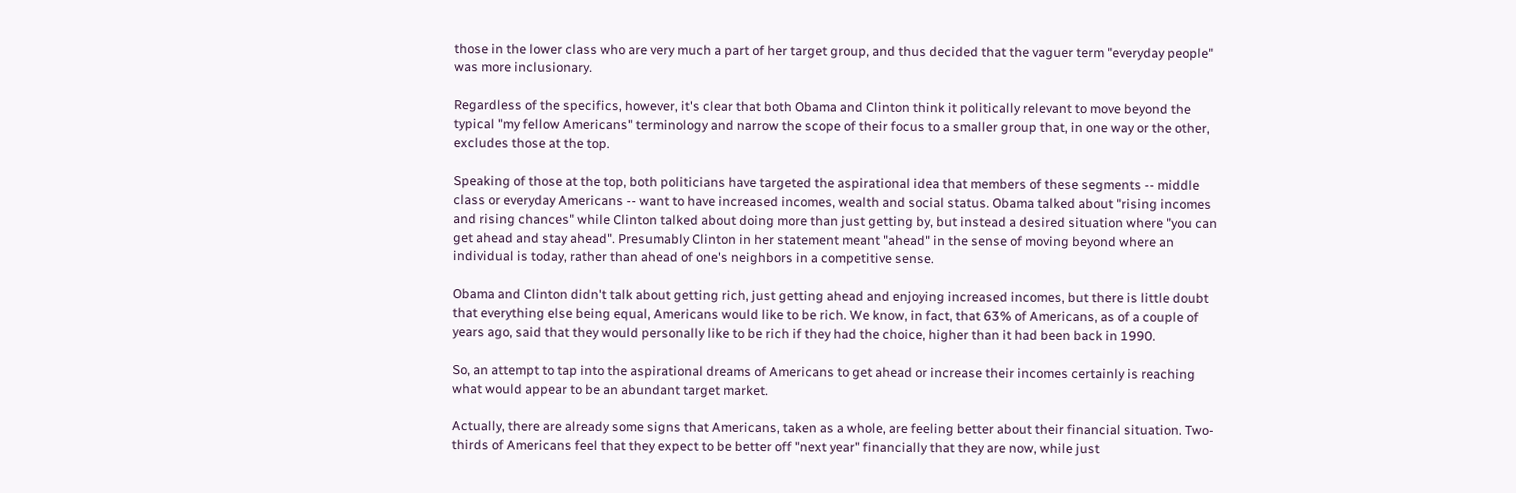those in the lower class who are very much a part of her target group, and thus decided that the vaguer term "everyday people" was more inclusionary.

Regardless of the specifics, however, it's clear that both Obama and Clinton think it politically relevant to move beyond the typical "my fellow Americans" terminology and narrow the scope of their focus to a smaller group that, in one way or the other, excludes those at the top.

Speaking of those at the top, both politicians have targeted the aspirational idea that members of these segments -- middle class or everyday Americans -- want to have increased incomes, wealth and social status. Obama talked about "rising incomes and rising chances" while Clinton talked about doing more than just getting by, but instead a desired situation where "you can get ahead and stay ahead". Presumably Clinton in her statement meant "ahead" in the sense of moving beyond where an individual is today, rather than ahead of one's neighbors in a competitive sense.

Obama and Clinton didn't talk about getting rich, just getting ahead and enjoying increased incomes, but there is little doubt that everything else being equal, Americans would like to be rich. We know, in fact, that 63% of Americans, as of a couple of years ago, said that they would personally like to be rich if they had the choice, higher than it had been back in 1990.

So, an attempt to tap into the aspirational dreams of Americans to get ahead or increase their incomes certainly is reaching what would appear to be an abundant target market.

Actually, there are already some signs that Americans, taken as a whole, are feeling better about their financial situation. Two-thirds of Americans feel that they expect to be better off "next year" financially that they are now, while just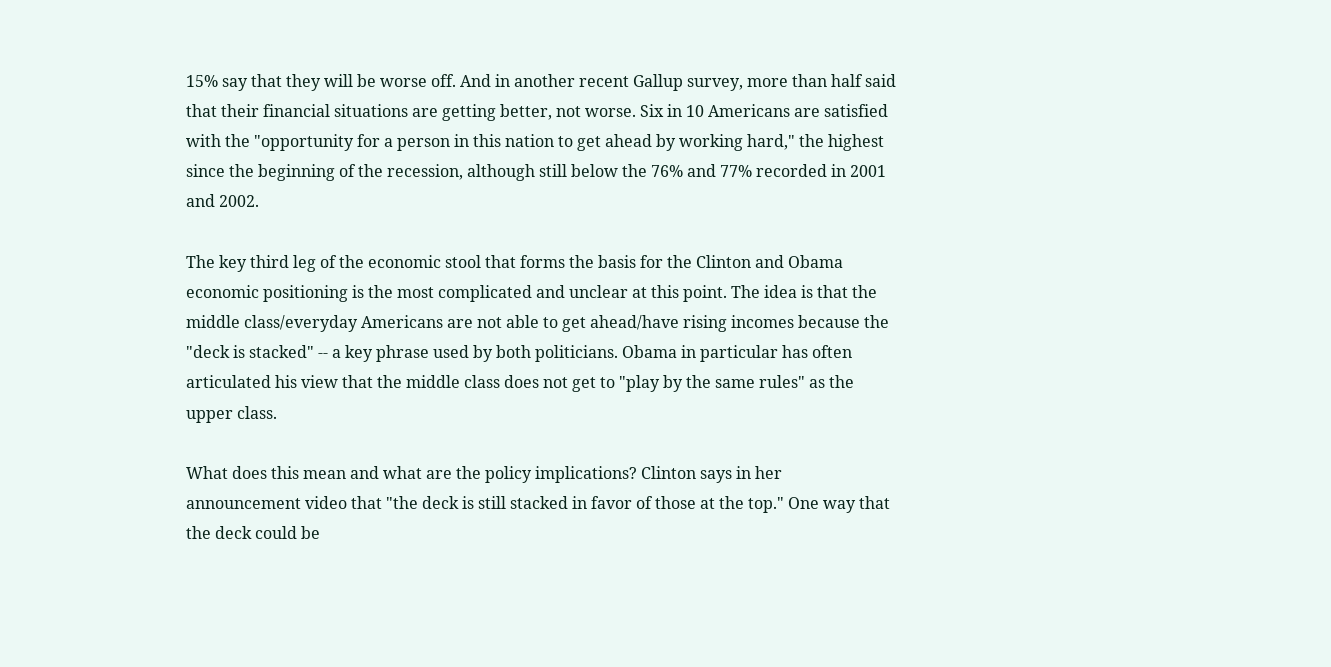15% say that they will be worse off. And in another recent Gallup survey, more than half said that their financial situations are getting better, not worse. Six in 10 Americans are satisfied with the "opportunity for a person in this nation to get ahead by working hard," the highest since the beginning of the recession, although still below the 76% and 77% recorded in 2001 and 2002.

The key third leg of the economic stool that forms the basis for the Clinton and Obama economic positioning is the most complicated and unclear at this point. The idea is that the middle class/everyday Americans are not able to get ahead/have rising incomes because the "deck is stacked" -- a key phrase used by both politicians. Obama in particular has often articulated his view that the middle class does not get to "play by the same rules" as the upper class.

What does this mean and what are the policy implications? Clinton says in her announcement video that "the deck is still stacked in favor of those at the top." One way that the deck could be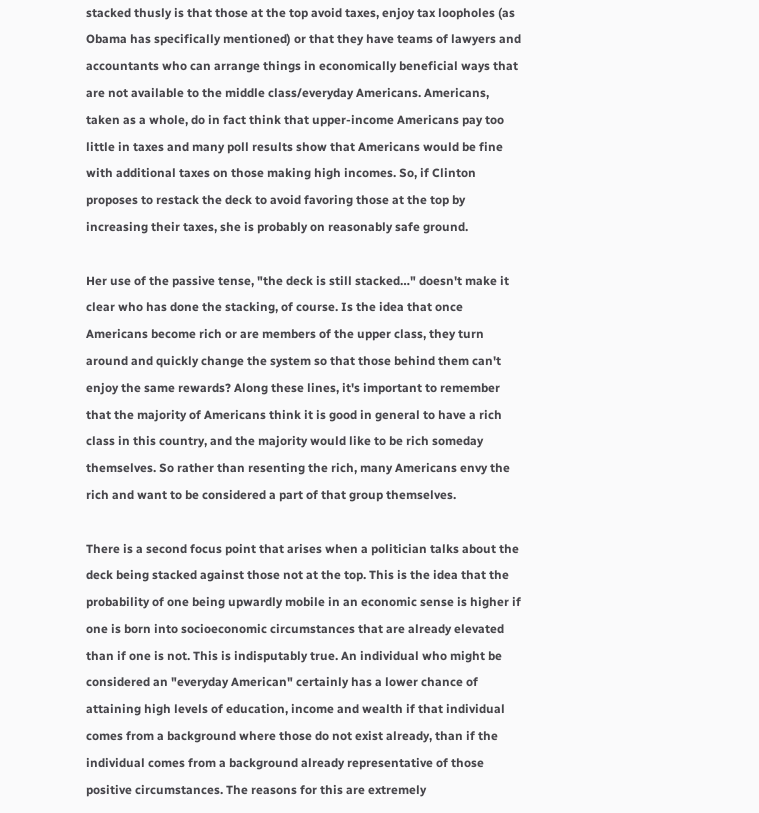stacked thusly is that those at the top avoid taxes, enjoy tax loopholes (as Obama has specifically mentioned) or that they have teams of lawyers and accountants who can arrange things in economically beneficial ways that are not available to the middle class/everyday Americans. Americans, taken as a whole, do in fact think that upper-income Americans pay too little in taxes and many poll results show that Americans would be fine with additional taxes on those making high incomes. So, if Clinton proposes to restack the deck to avoid favoring those at the top by increasing their taxes, she is probably on reasonably safe ground.

Her use of the passive tense, "the deck is still stacked…" doesn't make it clear who has done the stacking, of course. Is the idea that once Americans become rich or are members of the upper class, they turn around and quickly change the system so that those behind them can't enjoy the same rewards? Along these lines, it's important to remember that the majority of Americans think it is good in general to have a rich class in this country, and the majority would like to be rich someday themselves. So rather than resenting the rich, many Americans envy the rich and want to be considered a part of that group themselves.

There is a second focus point that arises when a politician talks about the deck being stacked against those not at the top. This is the idea that the probability of one being upwardly mobile in an economic sense is higher if one is born into socioeconomic circumstances that are already elevated than if one is not. This is indisputably true. An individual who might be considered an "everyday American" certainly has a lower chance of attaining high levels of education, income and wealth if that individual comes from a background where those do not exist already, than if the individual comes from a background already representative of those positive circumstances. The reasons for this are extremely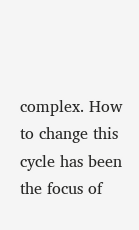complex. How to change this cycle has been the focus of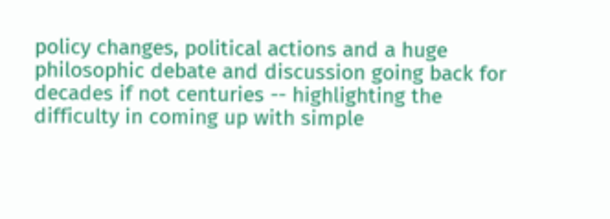policy changes, political actions and a huge philosophic debate and discussion going back for decades if not centuries -- highlighting the difficulty in coming up with simple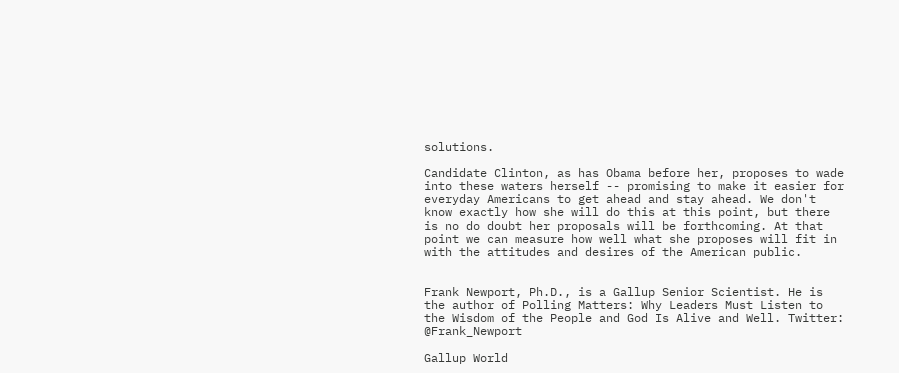solutions.

Candidate Clinton, as has Obama before her, proposes to wade into these waters herself -- promising to make it easier for everyday Americans to get ahead and stay ahead. We don't know exactly how she will do this at this point, but there is no do doubt her proposals will be forthcoming. At that point we can measure how well what she proposes will fit in with the attitudes and desires of the American public.


Frank Newport, Ph.D., is a Gallup Senior Scientist. He is the author of Polling Matters: Why Leaders Must Listen to the Wisdom of the People and God Is Alive and Well. Twitter: @Frank_Newport

Gallup World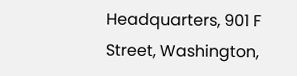Headquarters, 901 F Street, Washington,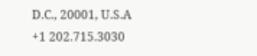D.C., 20001, U.S.A
+1 202.715.3030